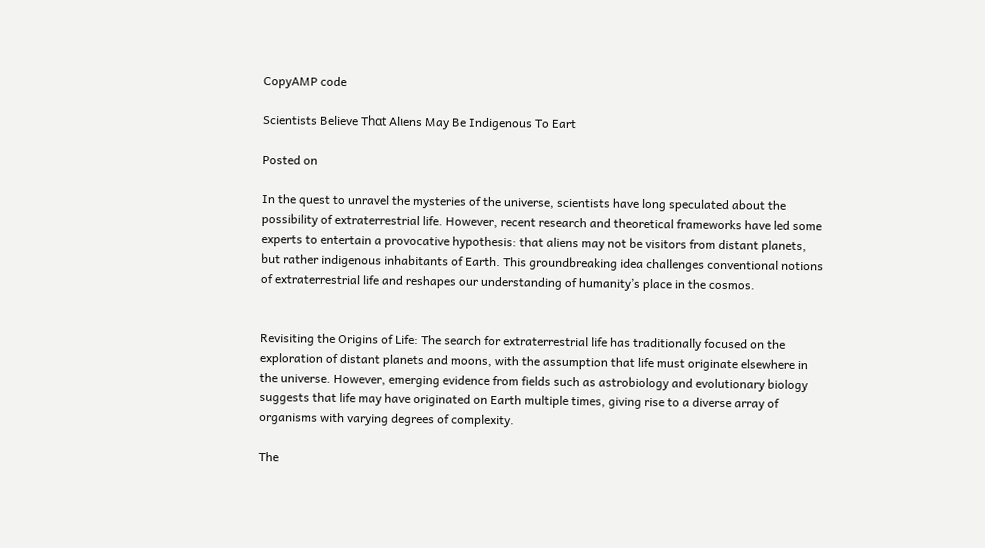CopyAMP code

Scientists Believe Tһɑt Alιens May Be Indigenous To Eart

Posted on

In the quest to unravel the mysteries of the universe, scientists have long speculated about the possibility of extraterrestrial life. However, recent research and theoretical frameworks have led some experts to entertain a provocative hypothesis: that aliens may not be visitors from distant planets, but rather indigenous inhabitants of Earth. This groundbreaking idea challenges conventional notions of extraterrestrial life and reshapes our understanding of humanity’s place in the cosmos.


Revisiting the Origins of Life: The search for extraterrestrial life has traditionally focused on the exploration of distant planets and moons, with the assumption that life must originate elsewhere in the universe. However, emerging evidence from fields such as astrobiology and evolutionary biology suggests that life may have originated on Earth multiple times, giving rise to a diverse array of organisms with varying degrees of complexity.

The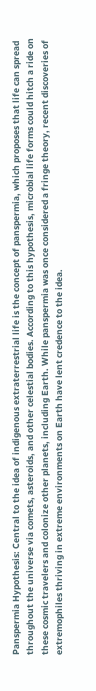Panspermia Hypothesis: Central to the idea of indigenous extraterrestrial life is the concept of panspermia, which proposes that life can spread throughout the universe via comets, asteroids, and other celestial bodies. According to this hypothesis, microbial life forms could hitch a ride on these cosmic travelers and colonize other planets, including Earth. While panspermia was once considered a fringe theory, recent discoveries of extremophiles thriving in extreme environments on Earth have lent credence to the idea.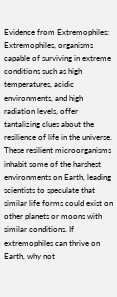Evidence from Extremophiles: Extremophiles, organisms capable of surviving in extreme conditions such as high temperatures, acidic environments, and high radiation levels, offer tantalizing clues about the resilience of life in the universe. These resilient microorganisms inhabit some of the harshest environments on Earth, leading scientists to speculate that similar life forms could exist on other planets or moons with similar conditions. If extremophiles can thrive on Earth, why not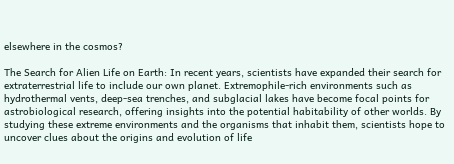elsewhere in the cosmos?

The Search for Alien Life on Earth: In recent years, scientists have expanded their search for extraterrestrial life to include our own planet. Extremophile-rich environments such as hydrothermal vents, deep-sea trenches, and subglacial lakes have become focal points for astrobiological research, offering insights into the potential habitability of other worlds. By studying these extreme environments and the organisms that inhabit them, scientists hope to uncover clues about the origins and evolution of life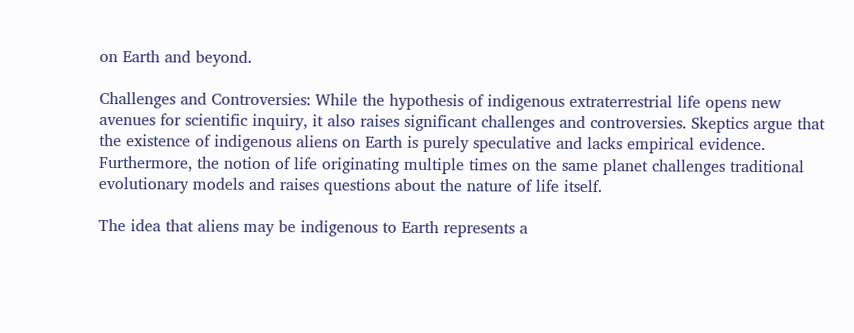on Earth and beyond.

Challenges and Controversies: While the hypothesis of indigenous extraterrestrial life opens new avenues for scientific inquiry, it also raises significant challenges and controversies. Skeptics argue that the existence of indigenous aliens on Earth is purely speculative and lacks empirical evidence. Furthermore, the notion of life originating multiple times on the same planet challenges traditional evolutionary models and raises questions about the nature of life itself.

The idea that aliens may be indigenous to Earth represents a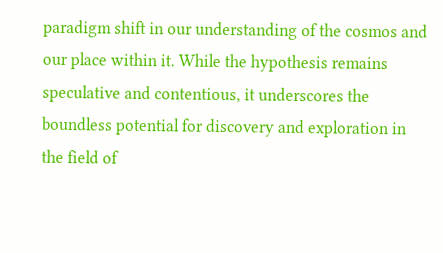paradigm shift in our understanding of the cosmos and our place within it. While the hypothesis remains speculative and contentious, it underscores the boundless potential for discovery and exploration in the field of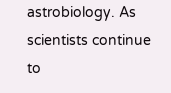astrobiology. As scientists continue to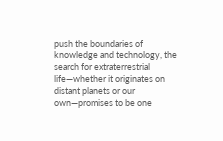push the boundaries of knowledge and technology, the search for extraterrestrial life—whether it originates on distant planets or our own—promises to be one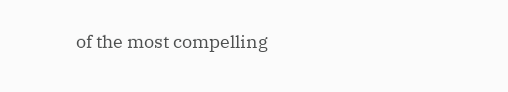of the most compelling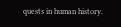quests in human history.